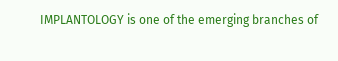IMPLANTOLOGY is one of the emerging branches of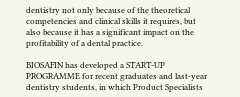dentistry not only because of the theoretical competencies and clinical skills it requires, but also because it has a significant impact on the profitability of a dental practice.

BIOSAFIN has developed a START-UP PROGRAMME for recent graduates and last-year dentistry students, in which Product Specialists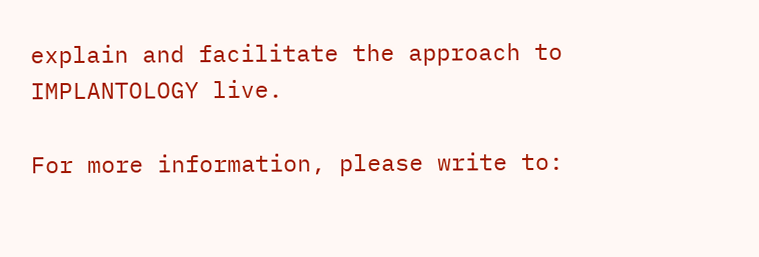explain and facilitate the approach to IMPLANTOLOGY live.

For more information, please write to: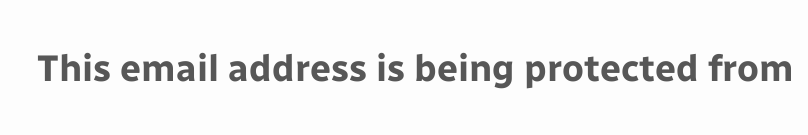This email address is being protected from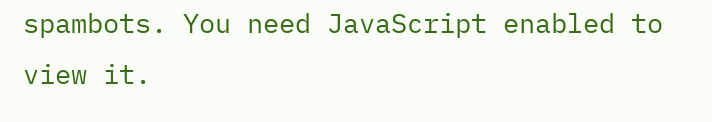spambots. You need JavaScript enabled to view it.